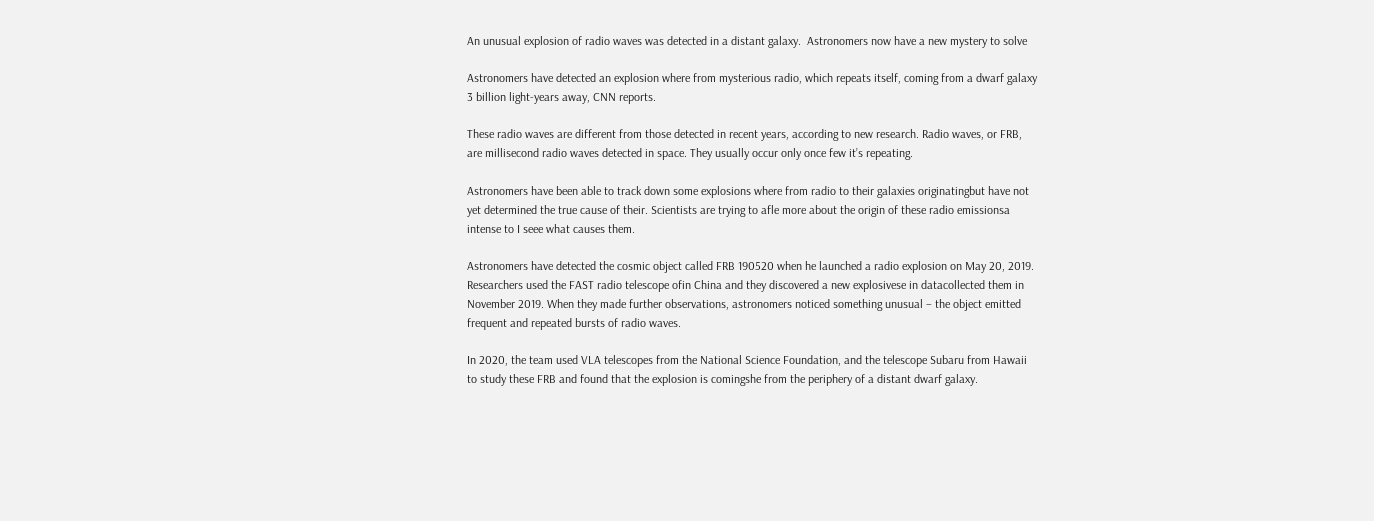An unusual explosion of radio waves was detected in a distant galaxy.  Astronomers now have a new mystery to solve

Astronomers have detected an explosion where from mysterious radio, which repeats itself, coming from a dwarf galaxy 3 billion light-years away, CNN reports.

These radio waves are different from those detected in recent years, according to new research. Radio waves, or FRB, are millisecond radio waves detected in space. They usually occur only once few it’s repeating.

Astronomers have been able to track down some explosions where from radio to their galaxies originatingbut have not yet determined the true cause of their. Scientists are trying to afle more about the origin of these radio emissionsa intense to I seee what causes them.

Astronomers have detected the cosmic object called FRB 190520 when he launched a radio explosion on May 20, 2019. Researchers used the FAST radio telescope ofin China and they discovered a new explosivese in datacollected them in November 2019. When they made further observations, astronomers noticed something unusual – the object emitted frequent and repeated bursts of radio waves.

In 2020, the team used VLA telescopes from the National Science Foundation, and the telescope Subaru from Hawaii to study these FRB and found that the explosion is comingshe from the periphery of a distant dwarf galaxy.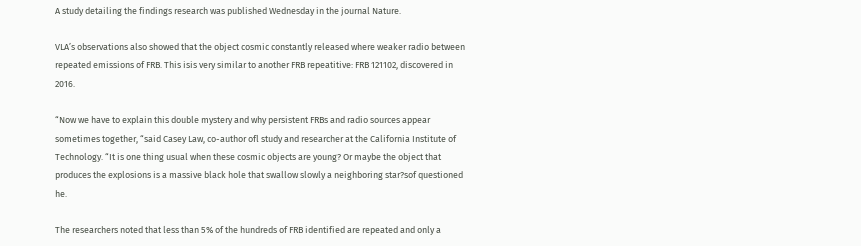A study detailing the findings research was published Wednesday in the journal Nature.

VLA’s observations also showed that the object cosmic constantly released where weaker radio between repeated emissions of FRB. This isis very similar to another FRB repeatitive: FRB 121102, discovered in 2016.

“Now we have to explain this double mystery and why persistent FRBs and radio sources appear sometimes together, “said Casey Law, co-author ofl study and researcher at the California Institute of Technology. “It is one thing usual when these cosmic objects are young? Or maybe the object that produces the explosions is a massive black hole that swallow slowly a neighboring star?sof questioned he.

The researchers noted that less than 5% of the hundreds of FRB identified are repeated and only a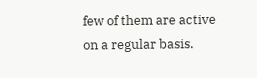few of them are active on a regular basis.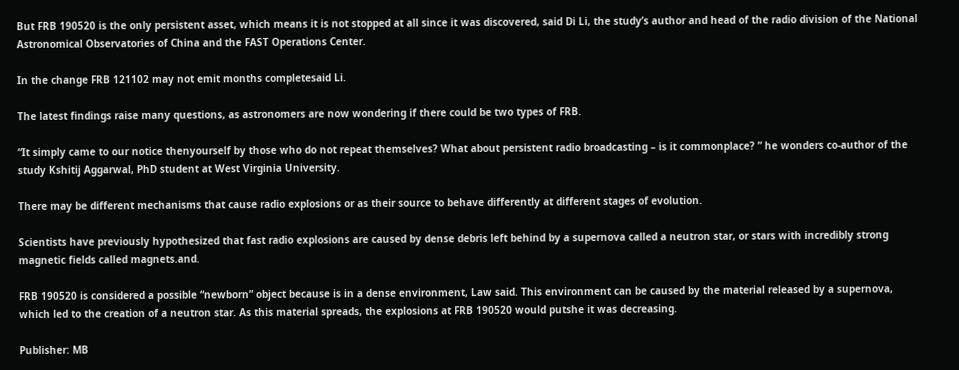But FRB 190520 is the only persistent asset, which means it is not stopped at all since it was discovered, said Di Li, the study’s author and head of the radio division of the National Astronomical Observatories of China and the FAST Operations Center.

In the change FRB 121102 may not emit months completesaid Li.

The latest findings raise many questions, as astronomers are now wondering if there could be two types of FRB.

“It simply came to our notice thenyourself by those who do not repeat themselves? What about persistent radio broadcasting – is it commonplace? ” he wonders co-author of the study Kshitij Aggarwal, PhD student at West Virginia University.

There may be different mechanisms that cause radio explosions or as their source to behave differently at different stages of evolution.

Scientists have previously hypothesized that fast radio explosions are caused by dense debris left behind by a supernova called a neutron star, or stars with incredibly strong magnetic fields called magnets.and.

FRB 190520 is considered a possible “newborn” object because is in a dense environment, Law said. This environment can be caused by the material released by a supernova, which led to the creation of a neutron star. As this material spreads, the explosions at FRB 190520 would putshe it was decreasing.

Publisher: MB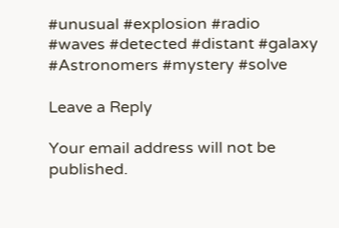#unusual #explosion #radio #waves #detected #distant #galaxy #Astronomers #mystery #solve

Leave a Reply

Your email address will not be published.